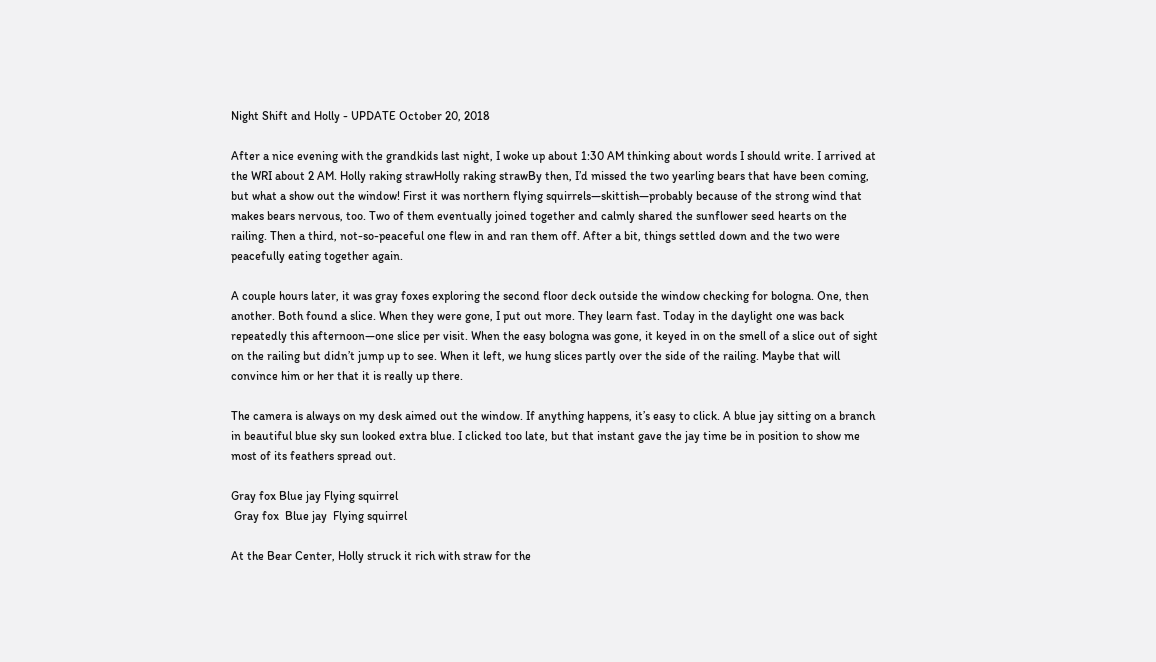Night Shift and Holly - UPDATE October 20, 2018

After a nice evening with the grandkids last night, I woke up about 1:30 AM thinking about words I should write. I arrived at the WRI about 2 AM. Holly raking strawHolly raking strawBy then, I’d missed the two yearling bears that have been coming, but what a show out the window! First it was northern flying squirrels—skittish—probably because of the strong wind that makes bears nervous, too. Two of them eventually joined together and calmly shared the sunflower seed hearts on the railing. Then a third, not-so-peaceful one flew in and ran them off. After a bit, things settled down and the two were peacefully eating together again.

A couple hours later, it was gray foxes exploring the second floor deck outside the window checking for bologna. One, then another. Both found a slice. When they were gone, I put out more. They learn fast. Today in the daylight one was back repeatedly this afternoon—one slice per visit. When the easy bologna was gone, it keyed in on the smell of a slice out of sight on the railing but didn’t jump up to see. When it left, we hung slices partly over the side of the railing. Maybe that will convince him or her that it is really up there.

The camera is always on my desk aimed out the window. If anything happens, it’s easy to click. A blue jay sitting on a branch in beautiful blue sky sun looked extra blue. I clicked too late, but that instant gave the jay time be in position to show me most of its feathers spread out.

Gray fox Blue jay Flying squirrel
 Gray fox  Blue jay  Flying squirrel

At the Bear Center, Holly struck it rich with straw for the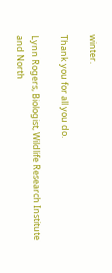winter.

Thank you for all you do.

Lynn Rogers, Biologist, Wildlife Research Institute and North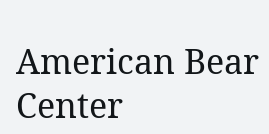American Bear Center